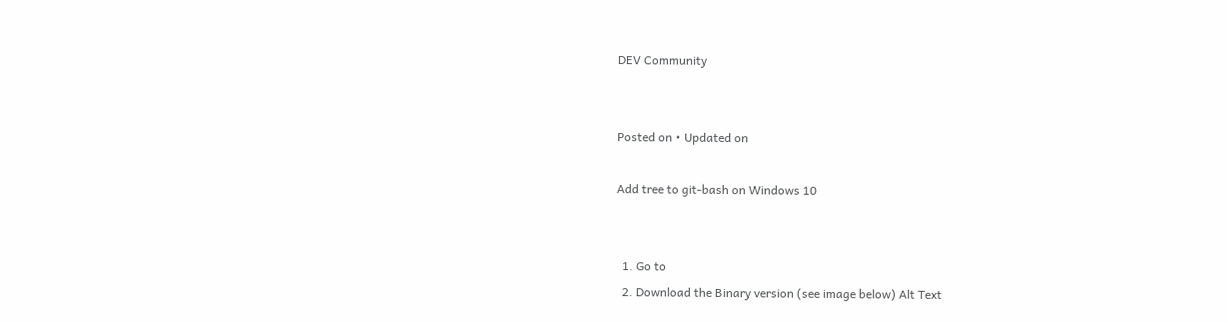DEV Community


Posted on • Updated on

Add tree to git-bash on Windows 10


  1. Go to
  2. Download the Binary version (see image below) Alt Text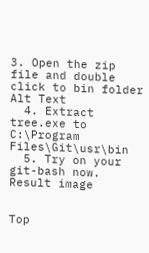3. Open the zip file and double click to bin folder Alt Text
  4. Extract tree.exe to C:\Program Files\Git\usr\bin
  5. Try on your git-bash now. Result image


Top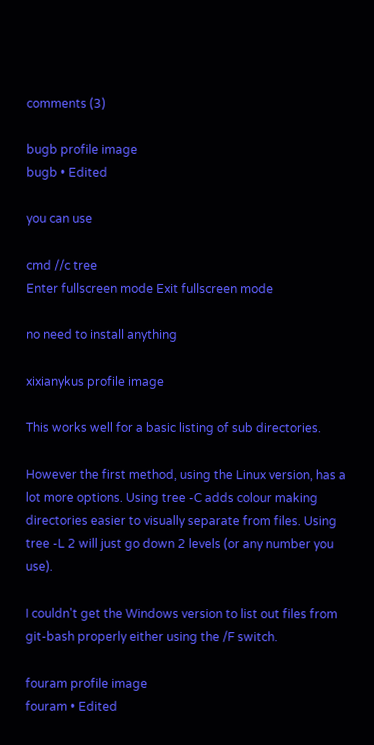comments (3)

bugb profile image
bugb • Edited

you can use

cmd //c tree
Enter fullscreen mode Exit fullscreen mode

no need to install anything

xixianykus profile image

This works well for a basic listing of sub directories.

However the first method, using the Linux version, has a lot more options. Using tree -C adds colour making directories easier to visually separate from files. Using tree -L 2 will just go down 2 levels (or any number you use).

I couldn't get the Windows version to list out files from git-bash properly either using the /F switch.

fouram profile image
fouram • Edited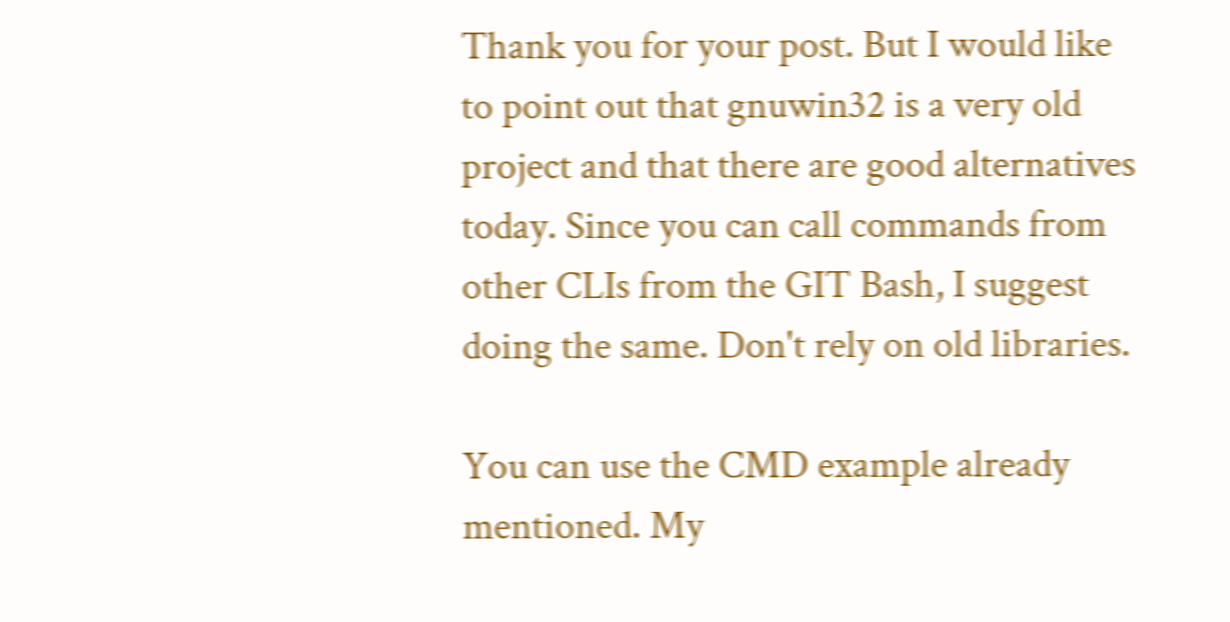Thank you for your post. But I would like to point out that gnuwin32 is a very old project and that there are good alternatives today. Since you can call commands from other CLIs from the GIT Bash, I suggest doing the same. Don't rely on old libraries.

You can use the CMD example already mentioned. My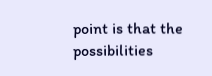point is that the possibilities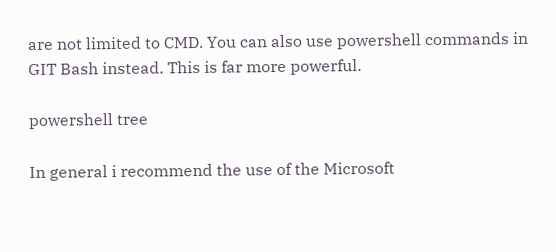are not limited to CMD. You can also use powershell commands in GIT Bash instead. This is far more powerful.

powershell tree

In general i recommend the use of the Microsoft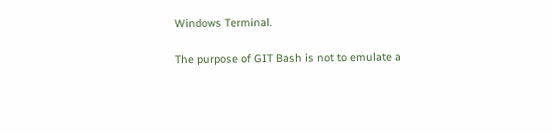Windows Terminal.

The purpose of GIT Bash is not to emulate a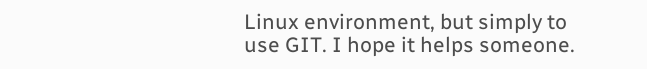Linux environment, but simply to use GIT. I hope it helps someone.